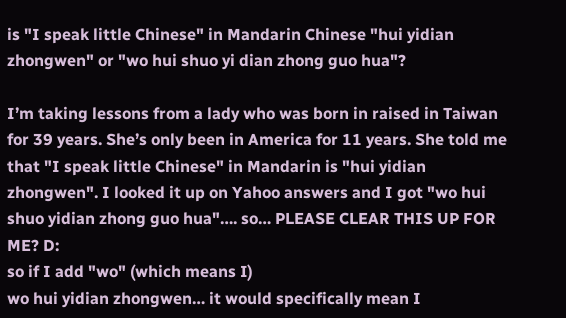is "I speak little Chinese" in Mandarin Chinese "hui yidian zhongwen" or "wo hui shuo yi dian zhong guo hua"?

I’m taking lessons from a lady who was born in raised in Taiwan for 39 years. She’s only been in America for 11 years. She told me that "I speak little Chinese" in Mandarin is "hui yidian zhongwen". I looked it up on Yahoo answers and I got "wo hui shuo yidian zhong guo hua"…. so… PLEASE CLEAR THIS UP FOR ME? D:
so if I add "wo" (which means I)
wo hui yidian zhongwen… it would specifically mean I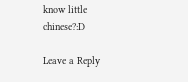know little chinese?:D

Leave a Reply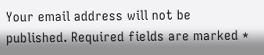Your email address will not be published. Required fields are marked *